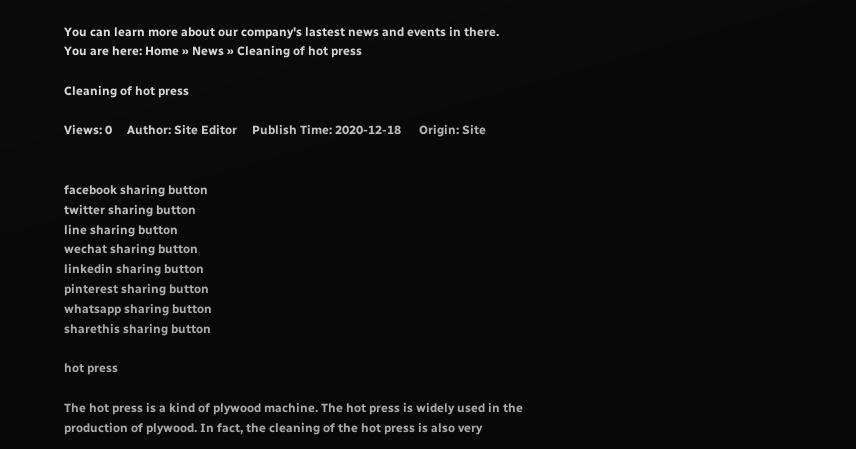You can learn more about our company's lastest news and events in there.
You are here: Home » News » Cleaning of hot press

Cleaning of hot press

Views: 0     Author: Site Editor     Publish Time: 2020-12-18      Origin: Site


facebook sharing button
twitter sharing button
line sharing button
wechat sharing button
linkedin sharing button
pinterest sharing button
whatsapp sharing button
sharethis sharing button

hot press

The hot press is a kind of plywood machine. The hot press is widely used in the production of plywood. In fact, the cleaning of the hot press is also very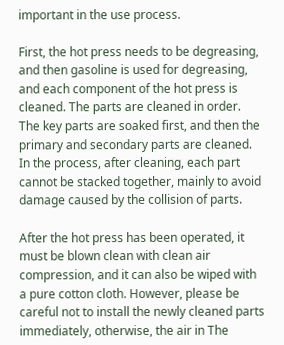important in the use process.

First, the hot press needs to be degreasing, and then gasoline is used for degreasing, and each component of the hot press is cleaned. The parts are cleaned in order. The key parts are soaked first, and then the primary and secondary parts are cleaned. In the process, after cleaning, each part cannot be stacked together, mainly to avoid damage caused by the collision of parts.

After the hot press has been operated, it must be blown clean with clean air compression, and it can also be wiped with a pure cotton cloth. However, please be careful not to install the newly cleaned parts immediately, otherwise, the air in The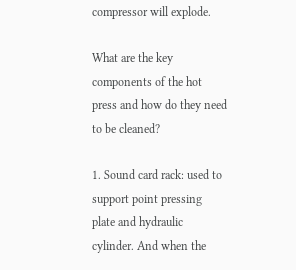compressor will explode.

What are the key components of the hot press and how do they need to be cleaned?

1. Sound card rack: used to support point pressing plate and hydraulic cylinder. And when the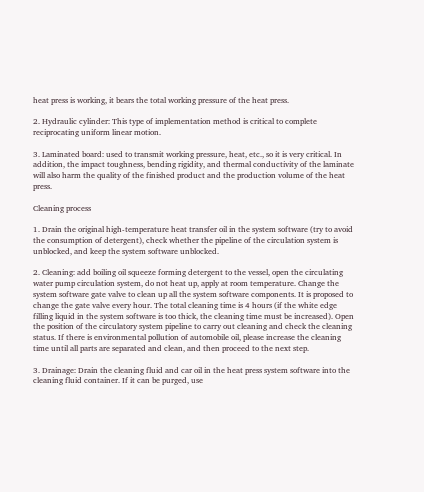heat press is working, it bears the total working pressure of the heat press.

2. Hydraulic cylinder: This type of implementation method is critical to complete reciprocating uniform linear motion.

3. Laminated board: used to transmit working pressure, heat, etc., so it is very critical. In addition, the impact toughness, bending rigidity, and thermal conductivity of the laminate will also harm the quality of the finished product and the production volume of the heat press.

Cleaning process

1. Drain the original high-temperature heat transfer oil in the system software (try to avoid the consumption of detergent), check whether the pipeline of the circulation system is unblocked, and keep the system software unblocked.

2. Cleaning: add boiling oil squeeze forming detergent to the vessel, open the circulating water pump circulation system, do not heat up, apply at room temperature. Change the system software gate valve to clean up all the system software components. It is proposed to change the gate valve every hour. The total cleaning time is 4 hours (if the white edge filling liquid in the system software is too thick, the cleaning time must be increased). Open the position of the circulatory system pipeline to carry out cleaning and check the cleaning status. If there is environmental pollution of automobile oil, please increase the cleaning time until all parts are separated and clean, and then proceed to the next step.

3. Drainage: Drain the cleaning fluid and car oil in the heat press system software into the cleaning fluid container. If it can be purged, use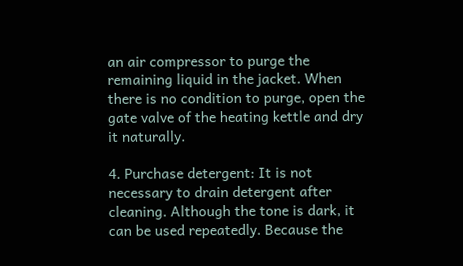an air compressor to purge the remaining liquid in the jacket. When there is no condition to purge, open the gate valve of the heating kettle and dry it naturally.

4. Purchase detergent: It is not necessary to drain detergent after cleaning. Although the tone is dark, it can be used repeatedly. Because the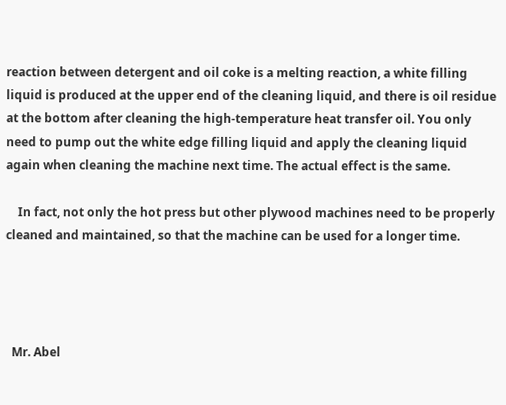reaction between detergent and oil coke is a melting reaction, a white filling liquid is produced at the upper end of the cleaning liquid, and there is oil residue at the bottom after cleaning the high-temperature heat transfer oil. You only need to pump out the white edge filling liquid and apply the cleaning liquid again when cleaning the machine next time. The actual effect is the same.

    In fact, not only the hot press but other plywood machines need to be properly cleaned and maintained, so that the machine can be used for a longer time.




  Mr. Abel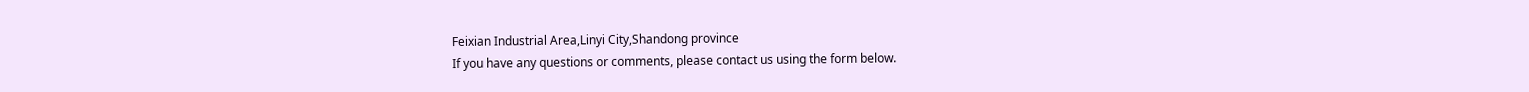Feixian Industrial Area,Linyi City,Shandong province
If you have any questions or comments, please contact us using the form below.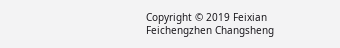Copyright © 2019 Feixian Feichengzhen Changsheng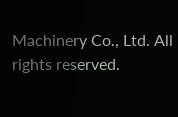Machinery Co., Ltd. All rights reserved.